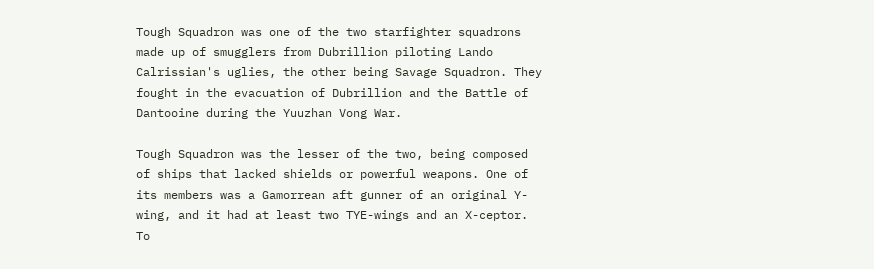Tough Squadron was one of the two starfighter squadrons made up of smugglers from Dubrillion piloting Lando Calrissian's uglies, the other being Savage Squadron. They fought in the evacuation of Dubrillion and the Battle of Dantooine during the Yuuzhan Vong War.

Tough Squadron was the lesser of the two, being composed of ships that lacked shields or powerful weapons. One of its members was a Gamorrean aft gunner of an original Y-wing, and it had at least two TYE-wings and an X-ceptor. To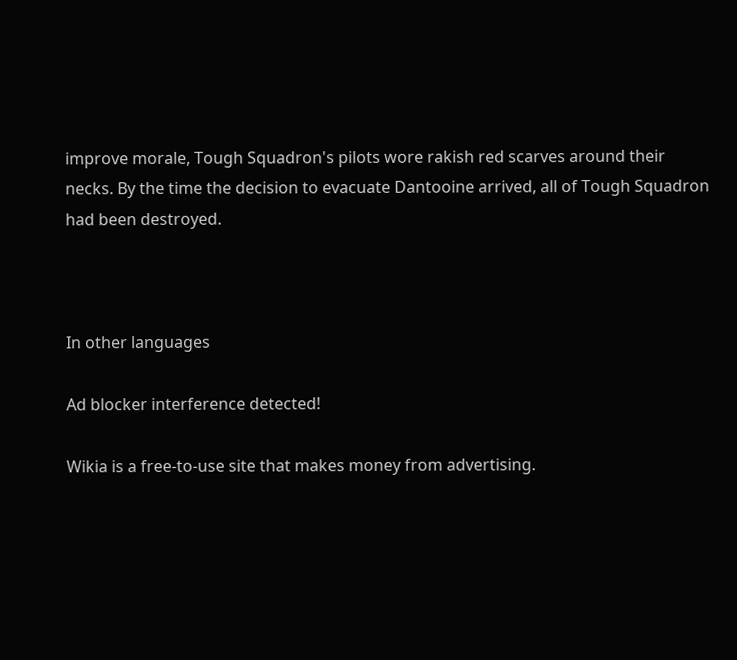improve morale, Tough Squadron's pilots wore rakish red scarves around their necks. By the time the decision to evacuate Dantooine arrived, all of Tough Squadron had been destroyed.



In other languages

Ad blocker interference detected!

Wikia is a free-to-use site that makes money from advertising.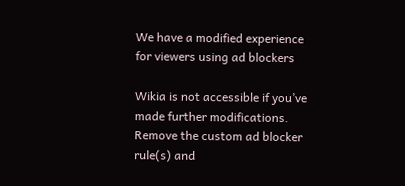We have a modified experience for viewers using ad blockers

Wikia is not accessible if you’ve made further modifications. Remove the custom ad blocker rule(s) and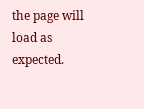the page will load as expected.